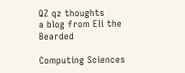QZ qz thoughts
a blog from Eli the Bearded

Computing Sciences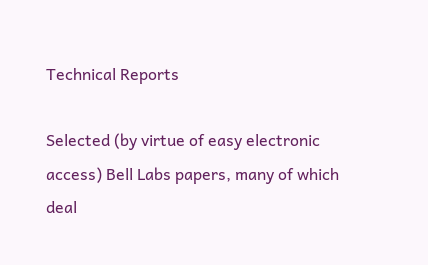Technical Reports

Selected (by virtue of easy electronic access) Bell Labs papers, many of which deal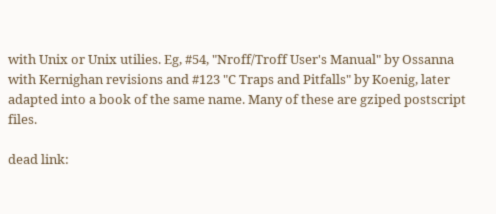with Unix or Unix utilies. Eg, #54, "Nroff/Troff User's Manual" by Ossanna with Kernighan revisions and #123 "C Traps and Pitfalls" by Koenig, later adapted into a book of the same name. Many of these are gziped postscript files.

dead link: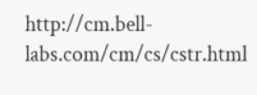http://cm.bell-labs.com/cm/cs/cstr.html